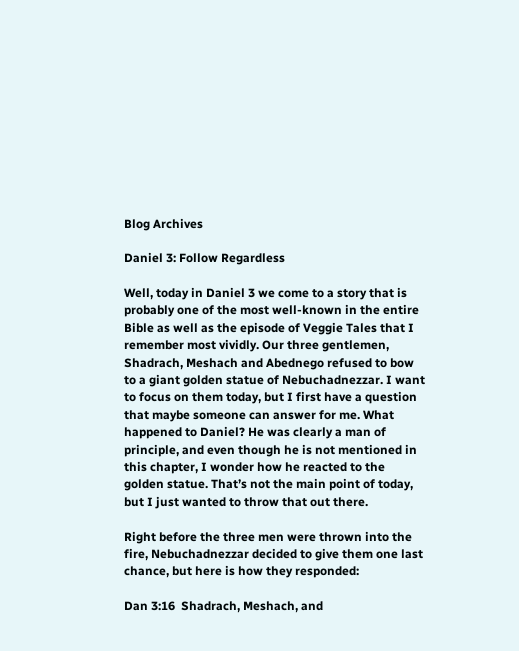Blog Archives

Daniel 3: Follow Regardless

Well, today in Daniel 3 we come to a story that is probably one of the most well-known in the entire Bible as well as the episode of Veggie Tales that I remember most vividly. Our three gentlemen, Shadrach, Meshach and Abednego refused to bow to a giant golden statue of Nebuchadnezzar. I want to focus on them today, but I first have a question that maybe someone can answer for me. What happened to Daniel? He was clearly a man of principle, and even though he is not mentioned in this chapter, I wonder how he reacted to the golden statue. That’s not the main point of today, but I just wanted to throw that out there.

Right before the three men were thrown into the fire, Nebuchadnezzar decided to give them one last chance, but here is how they responded:

Dan 3:16  Shadrach, Meshach, and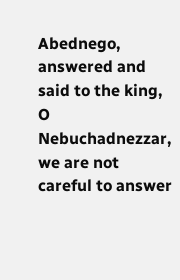Abednego, answered and said to the king, O Nebuchadnezzar, we are not careful to answer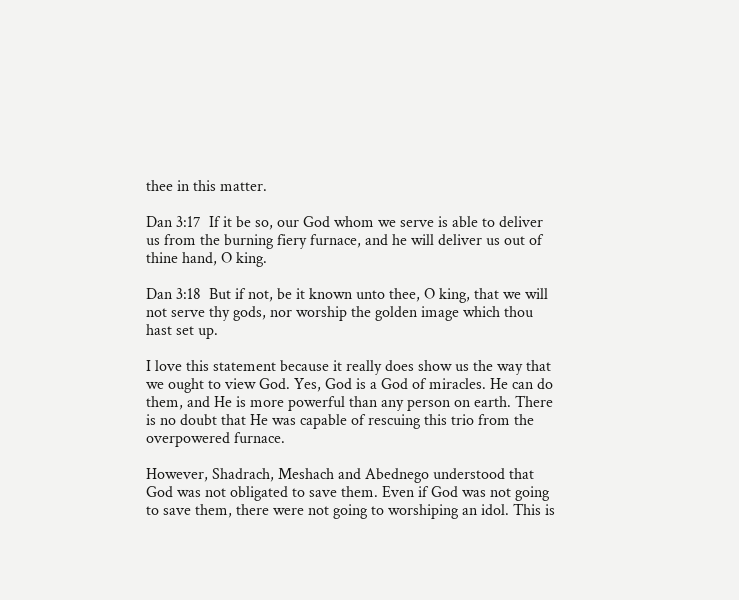thee in this matter.

Dan 3:17  If it be so, our God whom we serve is able to deliver us from the burning fiery furnace, and he will deliver us out of thine hand, O king.

Dan 3:18  But if not, be it known unto thee, O king, that we will not serve thy gods, nor worship the golden image which thou hast set up.

I love this statement because it really does show us the way that we ought to view God. Yes, God is a God of miracles. He can do them, and He is more powerful than any person on earth. There is no doubt that He was capable of rescuing this trio from the overpowered furnace.

However, Shadrach, Meshach and Abednego understood that God was not obligated to save them. Even if God was not going to save them, there were not going to worshiping an idol. This is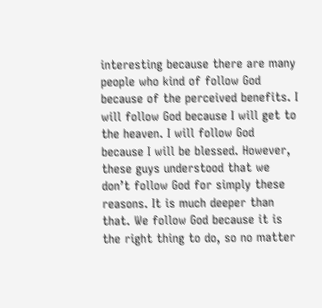interesting because there are many people who kind of follow God because of the perceived benefits. I will follow God because I will get to the heaven. I will follow God because I will be blessed. However, these guys understood that we don’t follow God for simply these reasons. It is much deeper than that. We follow God because it is the right thing to do, so no matter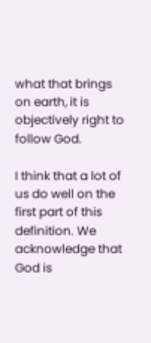what that brings on earth, it is objectively right to follow God.

I think that a lot of us do well on the first part of this definition. We acknowledge that God is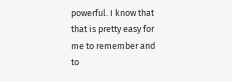powerful. I know that that is pretty easy for me to remember and to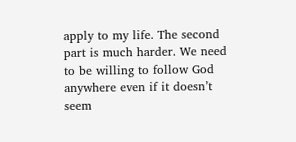apply to my life. The second part is much harder. We need to be willing to follow God anywhere even if it doesn’t seem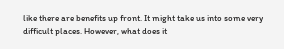like there are benefits up front. It might take us into some very difficult places. However, what does it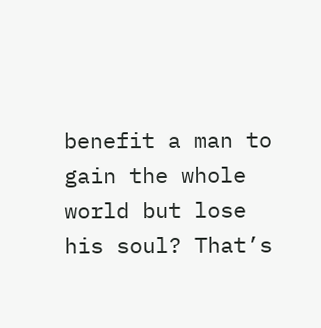benefit a man to gain the whole world but lose his soul? That’s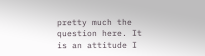pretty much the question here. It is an attitude I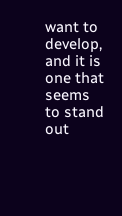want to develop, and it is one that seems to stand out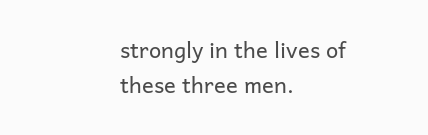strongly in the lives of these three men.